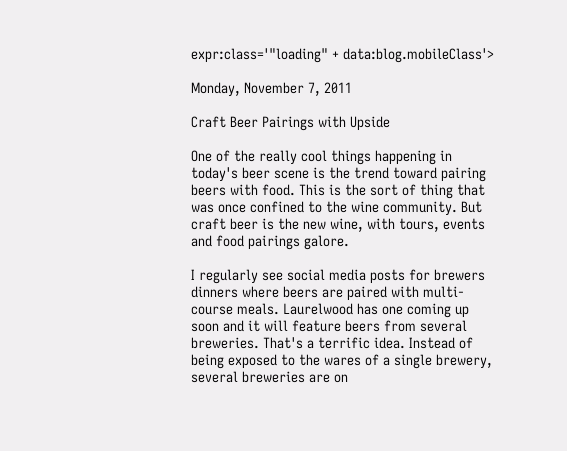expr:class='"loading" + data:blog.mobileClass'>

Monday, November 7, 2011

Craft Beer Pairings with Upside

One of the really cool things happening in today's beer scene is the trend toward pairing beers with food. This is the sort of thing that was once confined to the wine community. But craft beer is the new wine, with tours, events and food pairings galore.

I regularly see social media posts for brewers dinners where beers are paired with multi-course meals. Laurelwood has one coming up soon and it will feature beers from several breweries. That's a terrific idea. Instead of being exposed to the wares of a single brewery, several breweries are on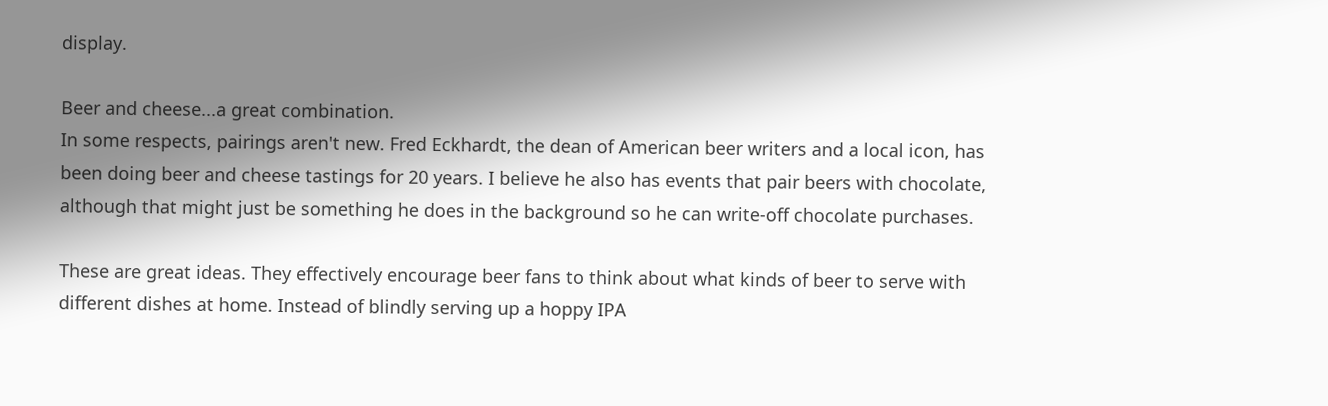display.

Beer and cheese...a great combination.
In some respects, pairings aren't new. Fred Eckhardt, the dean of American beer writers and a local icon, has been doing beer and cheese tastings for 20 years. I believe he also has events that pair beers with chocolate, although that might just be something he does in the background so he can write-off chocolate purchases.

These are great ideas. They effectively encourage beer fans to think about what kinds of beer to serve with different dishes at home. Instead of blindly serving up a hoppy IPA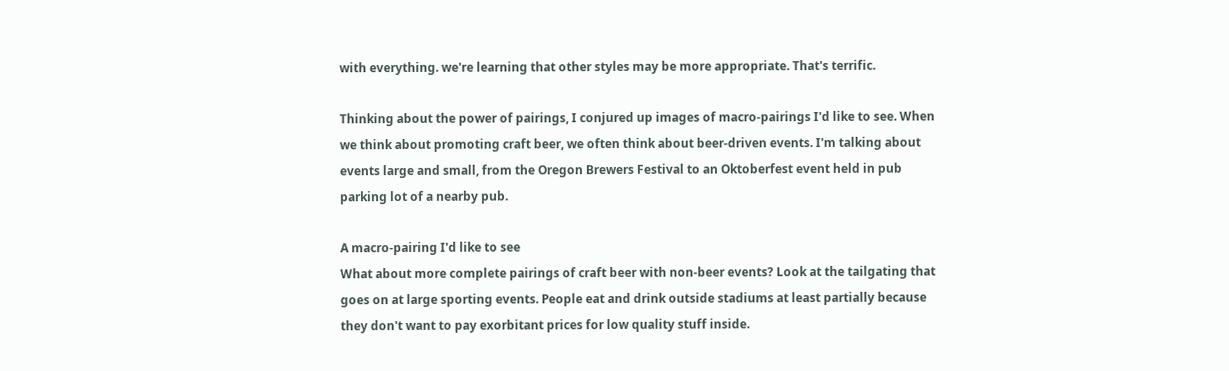with everything. we're learning that other styles may be more appropriate. That's terrific.

Thinking about the power of pairings, I conjured up images of macro-pairings I'd like to see. When we think about promoting craft beer, we often think about beer-driven events. I'm talking about events large and small, from the Oregon Brewers Festival to an Oktoberfest event held in pub parking lot of a nearby pub.

A macro-pairing I'd like to see
What about more complete pairings of craft beer with non-beer events? Look at the tailgating that goes on at large sporting events. People eat and drink outside stadiums at least partially because they don't want to pay exorbitant prices for low quality stuff inside.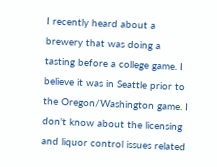I recently heard about a brewery that was doing a tasting before a college game. I believe it was in Seattle prior to the Oregon/Washington game. I don't know about the licensing and liquor control issues related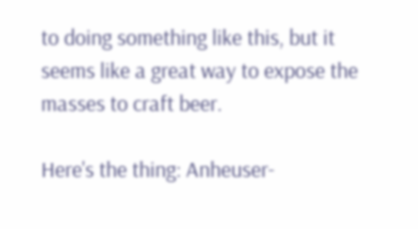to doing something like this, but it seems like a great way to expose the masses to craft beer.

Here's the thing: Anheuser-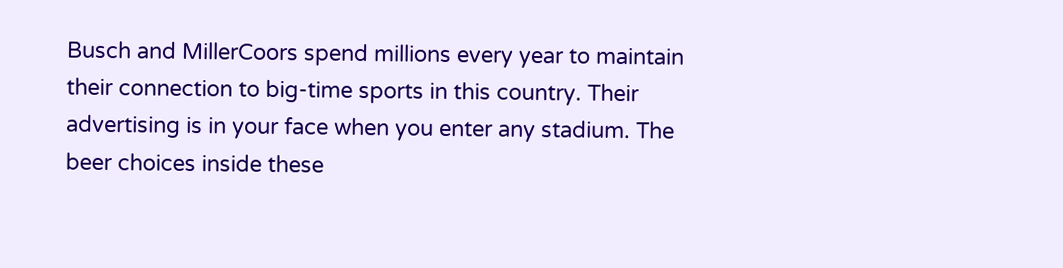Busch and MillerCoors spend millions every year to maintain their connection to big-time sports in this country. Their advertising is in your face when you enter any stadium. The beer choices inside these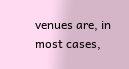venues are, in most cases,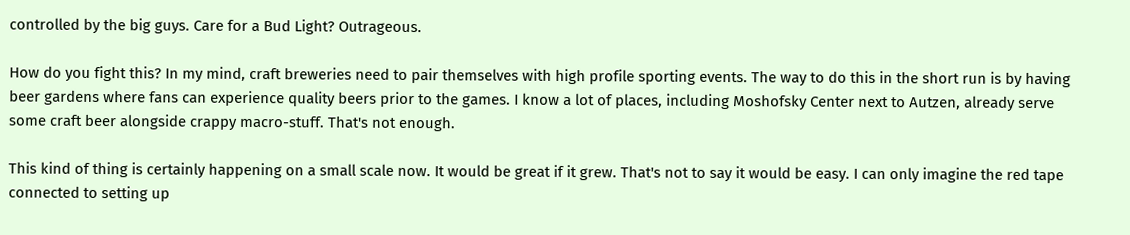controlled by the big guys. Care for a Bud Light? Outrageous.

How do you fight this? In my mind, craft breweries need to pair themselves with high profile sporting events. The way to do this in the short run is by having beer gardens where fans can experience quality beers prior to the games. I know a lot of places, including Moshofsky Center next to Autzen, already serve some craft beer alongside crappy macro-stuff. That's not enough.

This kind of thing is certainly happening on a small scale now. It would be great if it grew. That's not to say it would be easy. I can only imagine the red tape connected to setting up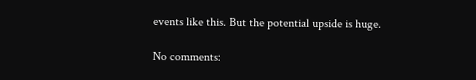events like this. But the potential upside is huge.

No comments: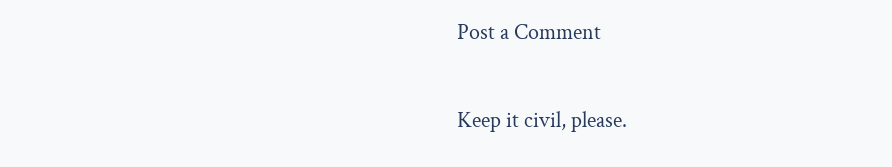Post a Comment

Keep it civil, please.